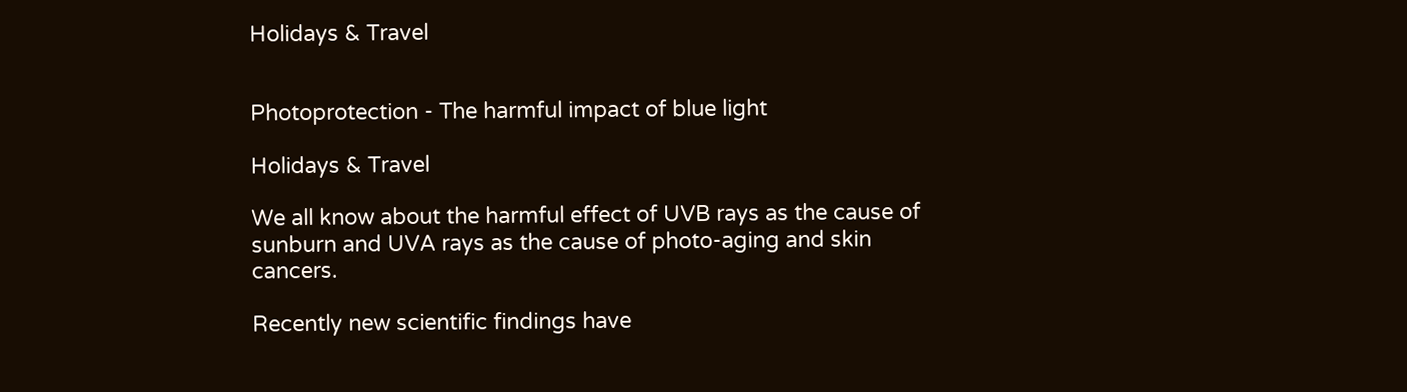Holidays & Travel


Photoprotection - The harmful impact of blue light

Holidays & Travel

We all know about the harmful effect of UVB rays as the cause of sunburn and UVA rays as the cause of photo-aging and skin cancers.

Recently new scientific findings have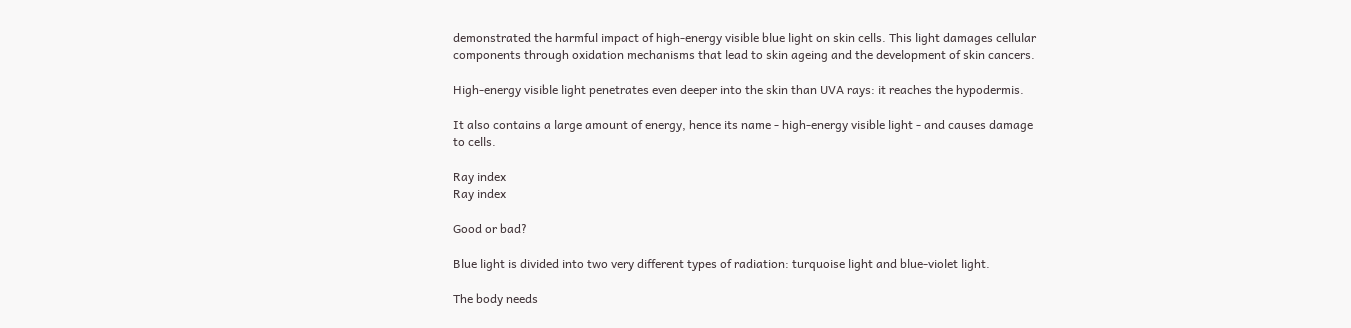demonstrated the harmful impact of high-energy visible blue light on skin cells. This light damages cellular components through oxidation mechanisms that lead to skin ageing and the development of skin cancers.

High-energy visible light penetrates even deeper into the skin than UVA rays: it reaches the hypodermis.

It also contains a large amount of energy, hence its name - high-energy visible light - and causes damage to cells.

Ray index
Ray index

Good or bad?

Blue light is divided into two very different types of radiation: turquoise light and blue-violet light.

The body needs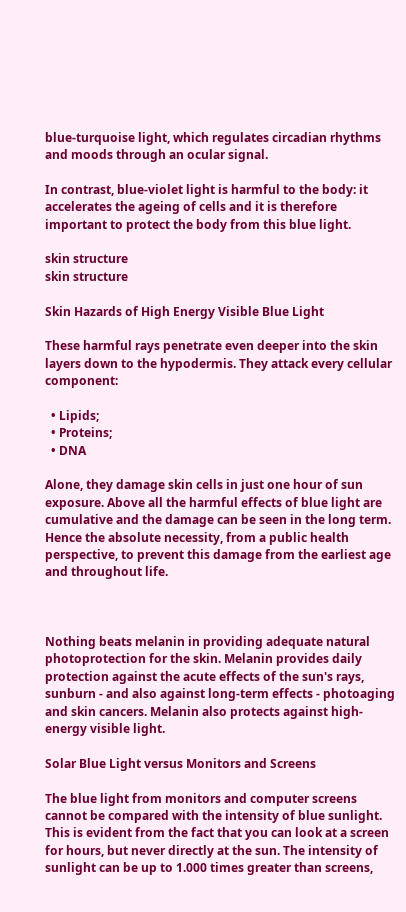blue-turquoise light, which regulates circadian rhythms and moods through an ocular signal.

In contrast, blue-violet light is harmful to the body: it accelerates the ageing of cells and it is therefore important to protect the body from this blue light.

skin structure
skin structure

Skin Hazards of High Energy Visible Blue Light

These harmful rays penetrate even deeper into the skin layers down to the hypodermis. They attack every cellular component:

  • Lipids;
  • Proteins;
  • DNA

Alone, they damage skin cells in just one hour of sun exposure. Above all the harmful effects of blue light are cumulative and the damage can be seen in the long term. Hence the absolute necessity, from a public health perspective, to prevent this damage from the earliest age and throughout life.



Nothing beats melanin in providing adequate natural photoprotection for the skin. Melanin provides daily protection against the acute effects of the sun's rays, sunburn - and also against long-term effects - photoaging and skin cancers. Melanin also protects against high-energy visible light.

Solar Blue Light versus Monitors and Screens

The blue light from monitors and computer screens cannot be compared with the intensity of blue sunlight. This is evident from the fact that you can look at a screen for hours, but never directly at the sun. The intensity of sunlight can be up to 1.000 times greater than screens,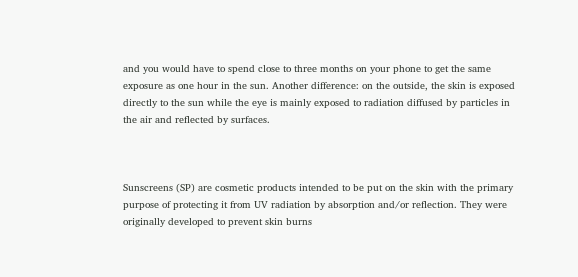and you would have to spend close to three months on your phone to get the same exposure as one hour in the sun. Another difference: on the outside, the skin is exposed directly to the sun while the eye is mainly exposed to radiation diffused by particles in the air and reflected by surfaces.



Sunscreens (SP) are cosmetic products intended to be put on the skin with the primary purpose of protecting it from UV radiation by absorption and/or reflection. They were originally developed to prevent skin burns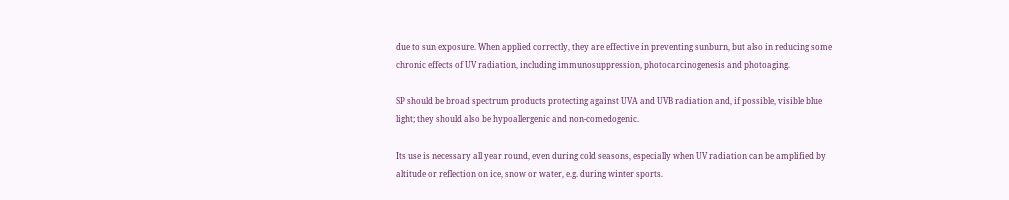due to sun exposure. When applied correctly, they are effective in preventing sunburn, but also in reducing some chronic effects of UV radiation, including immunosuppression, photocarcinogenesis and photoaging.

SP should be broad spectrum products protecting against UVA and UVB radiation and, if possible, visible blue light; they should also be hypoallergenic and non-comedogenic.

Its use is necessary all year round, even during cold seasons, especially when UV radiation can be amplified by altitude or reflection on ice, snow or water, e.g. during winter sports.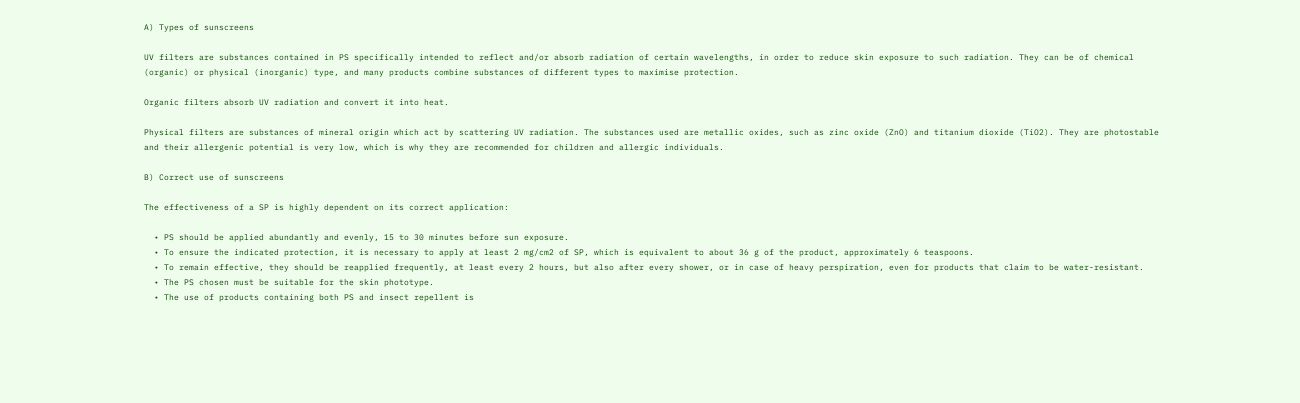A) Types of sunscreens

UV filters are substances contained in PS specifically intended to reflect and/or absorb radiation of certain wavelengths, in order to reduce skin exposure to such radiation. They can be of chemical (organic) or physical (inorganic) type, and many products combine substances of different types to maximise protection.

Organic filters absorb UV radiation and convert it into heat.

Physical filters are substances of mineral origin which act by scattering UV radiation. The substances used are metallic oxides, such as zinc oxide (ZnO) and titanium dioxide (TiO2). They are photostable and their allergenic potential is very low, which is why they are recommended for children and allergic individuals.

B) Correct use of sunscreens

The effectiveness of a SP is highly dependent on its correct application:

  • PS should be applied abundantly and evenly, 15 to 30 minutes before sun exposure.
  • To ensure the indicated protection, it is necessary to apply at least 2 mg/cm2 of SP, which is equivalent to about 36 g of the product, approximately 6 teaspoons.
  • To remain effective, they should be reapplied frequently, at least every 2 hours, but also after every shower, or in case of heavy perspiration, even for products that claim to be water-resistant.
  • The PS chosen must be suitable for the skin phototype.
  • The use of products containing both PS and insect repellent is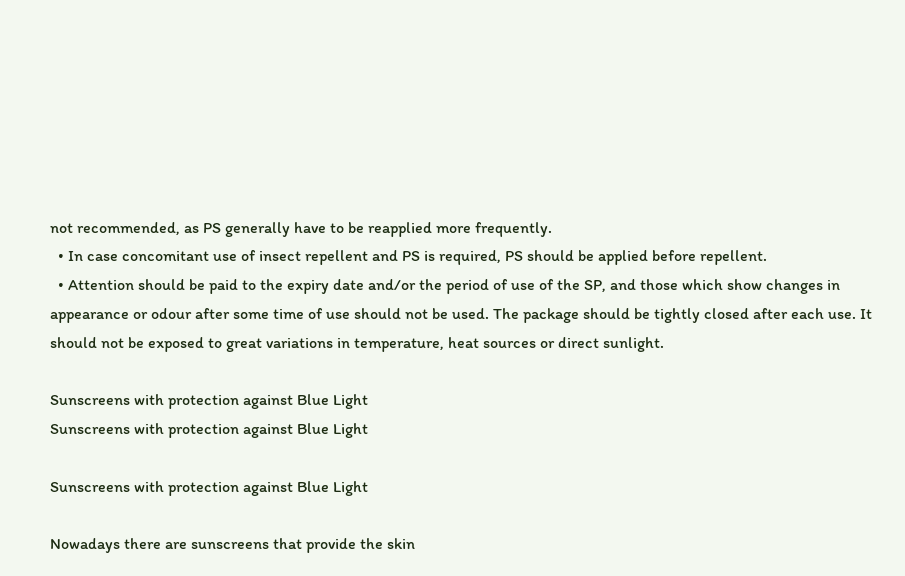not recommended, as PS generally have to be reapplied more frequently.
  • In case concomitant use of insect repellent and PS is required, PS should be applied before repellent.
  • Attention should be paid to the expiry date and/or the period of use of the SP, and those which show changes in appearance or odour after some time of use should not be used. The package should be tightly closed after each use. It should not be exposed to great variations in temperature, heat sources or direct sunlight.

Sunscreens with protection against Blue Light
Sunscreens with protection against Blue Light

Sunscreens with protection against Blue Light

Nowadays there are sunscreens that provide the skin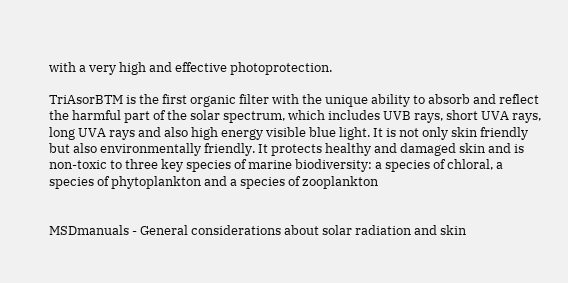with a very high and effective photoprotection.

TriAsorBTM is the first organic filter with the unique ability to absorb and reflect the harmful part of the solar spectrum, which includes UVB rays, short UVA rays, long UVA rays and also high energy visible blue light. It is not only skin friendly but also environmentally friendly. It protects healthy and damaged skin and is non-toxic to three key species of marine biodiversity: a species of chloral, a species of phytoplankton and a species of zooplankton


MSDmanuals - General considerations about solar radiation and skin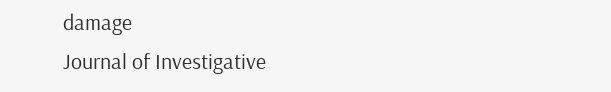damage
Journal of Investigative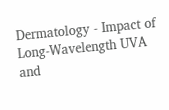Dermatology - Impact of Long-Wavelength UVA and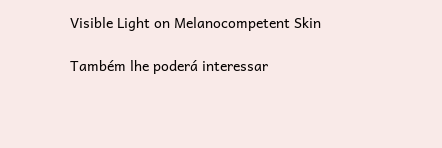Visible Light on Melanocompetent Skin

Também lhe poderá interessar